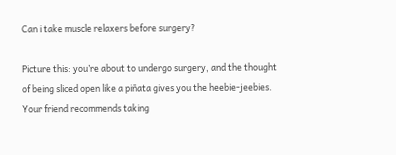Can i take muscle relaxers before surgery?

Picture this: you’re about to undergo surgery, and the thought of being sliced open like a piñata gives you the heebie-jeebies. Your friend recommends taking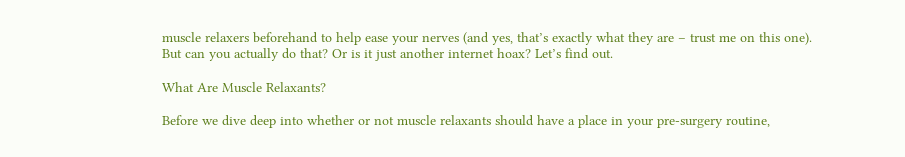muscle relaxers beforehand to help ease your nerves (and yes, that’s exactly what they are – trust me on this one). But can you actually do that? Or is it just another internet hoax? Let’s find out.

What Are Muscle Relaxants?

Before we dive deep into whether or not muscle relaxants should have a place in your pre-surgery routine,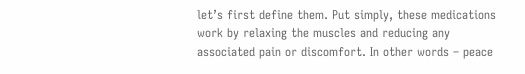let’s first define them. Put simply, these medications work by relaxing the muscles and reducing any associated pain or discomfort. In other words – peace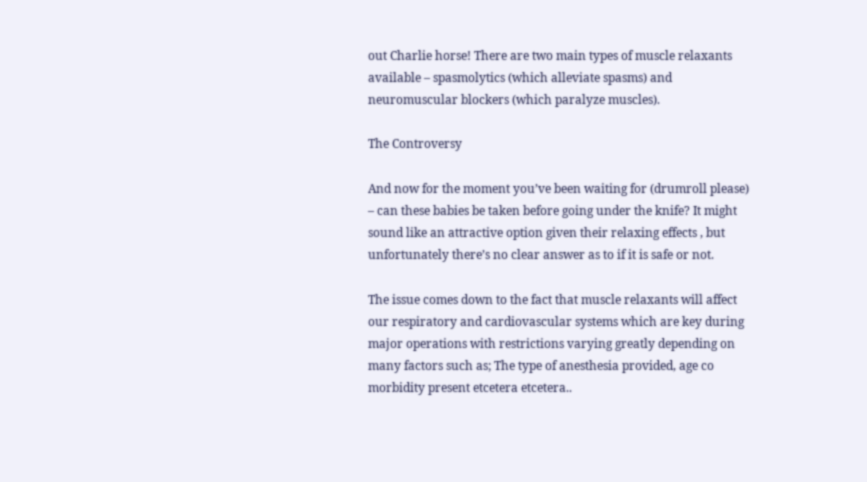out Charlie horse! There are two main types of muscle relaxants available – spasmolytics (which alleviate spasms) and neuromuscular blockers (which paralyze muscles).

The Controversy

And now for the moment you’ve been waiting for (drumroll please) – can these babies be taken before going under the knife? It might sound like an attractive option given their relaxing effects , but unfortunately there’s no clear answer as to if it is safe or not.

The issue comes down to the fact that muscle relaxants will affect our respiratory and cardiovascular systems which are key during major operations with restrictions varying greatly depending on many factors such as; The type of anesthesia provided, age co morbidity present etcetera etcetera..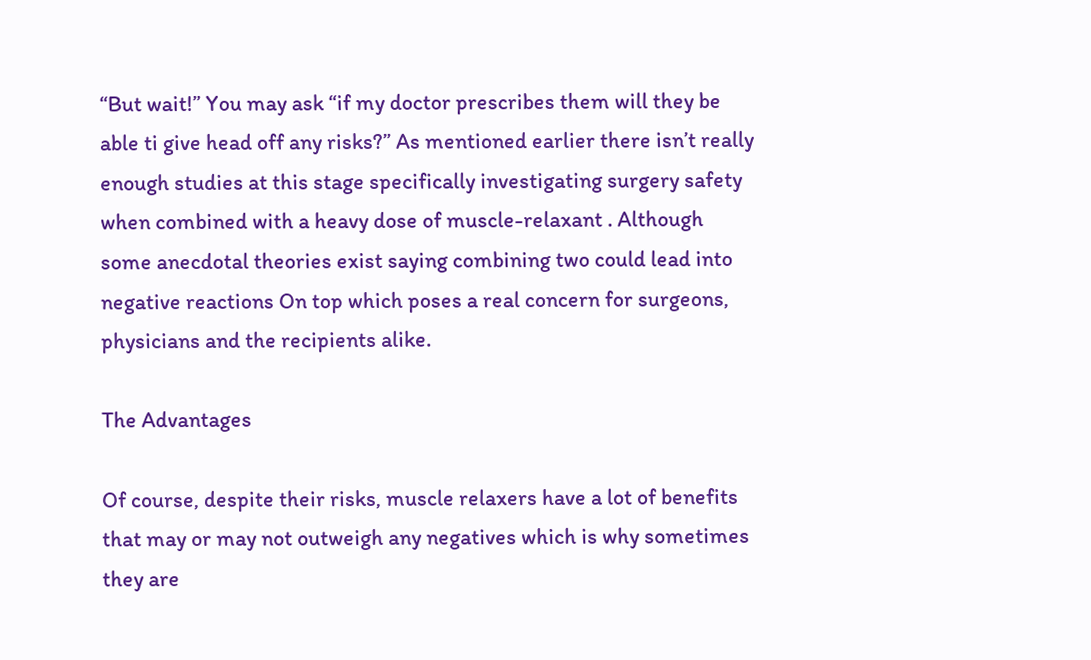“But wait!” You may ask “if my doctor prescribes them will they be able ti give head off any risks?” As mentioned earlier there isn’t really enough studies at this stage specifically investigating surgery safety when combined with a heavy dose of muscle-relaxant . Although some anecdotal theories exist saying combining two could lead into negative reactions On top which poses a real concern for surgeons, physicians and the recipients alike.

The Advantages

Of course, despite their risks, muscle relaxers have a lot of benefits that may or may not outweigh any negatives which is why sometimes they are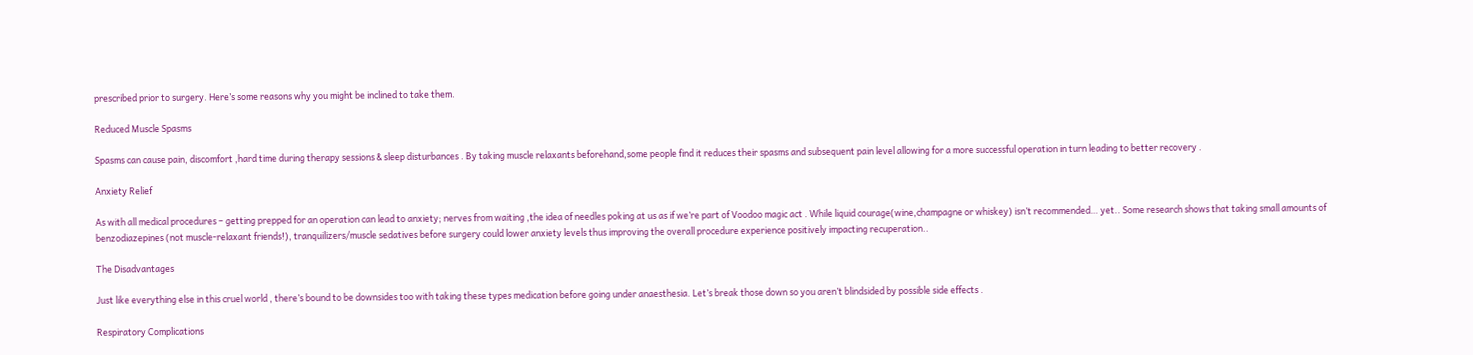prescribed prior to surgery. Here’s some reasons why you might be inclined to take them.

Reduced Muscle Spasms

Spasms can cause pain, discomfort ,hard time during therapy sessions & sleep disturbances . By taking muscle relaxants beforehand,some people find it reduces their spasms and subsequent pain level allowing for a more successful operation in turn leading to better recovery .

Anxiety Relief

As with all medical procedures – getting prepped for an operation can lead to anxiety; nerves from waiting ,the idea of needles poking at us as if we’re part of Voodoo magic act . While liquid courage(wine,champagne or whiskey) isn’t recommended… yet.. Some research shows that taking small amounts of benzodiazepines (not muscle-relaxant friends!), tranquilizers/muscle sedatives before surgery could lower anxiety levels thus improving the overall procedure experience positively impacting recuperation..

The Disadvantages

Just like everything else in this cruel world , there’s bound to be downsides too with taking these types medication before going under anaesthesia. Let’s break those down so you aren’t blindsided by possible side effects .

Respiratory Complications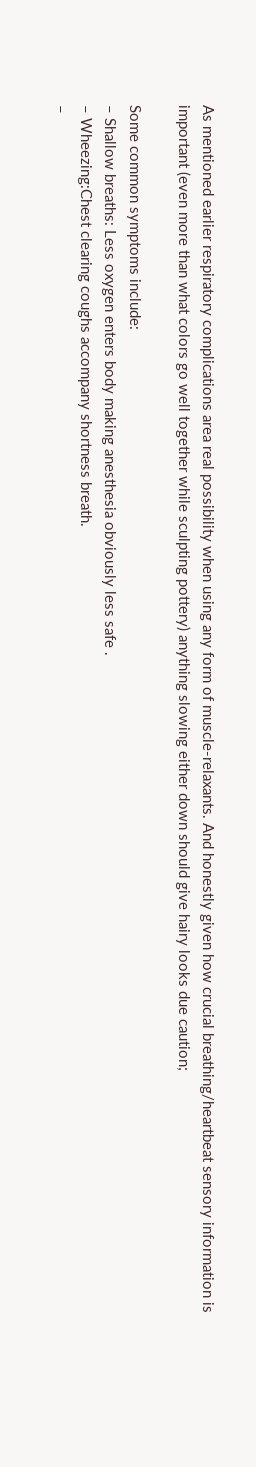As mentioned earlier respiratory complications area real possibility when using any form of muscle-relaxants. And honestly given how crucial breathing/heartbeat sensory information is important (even more than what colors go well together while sculpting pottery) anything slowing either down should give hairy looks due caution;

Some common symptoms include:
– Shallow breaths: Less oxygen enters body making anesthesia obviously less safe .
– Wheezing:Chest clearing coughs accompany shortness breath.
–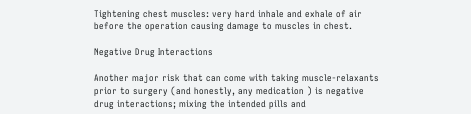Tightening chest muscles: very hard inhale and exhale of air before the operation causing damage to muscles in chest.

Negative Drug Interactions

Another major risk that can come with taking muscle-relaxants prior to surgery (and honestly, any medication ) is negative drug interactions; mixing the intended pills and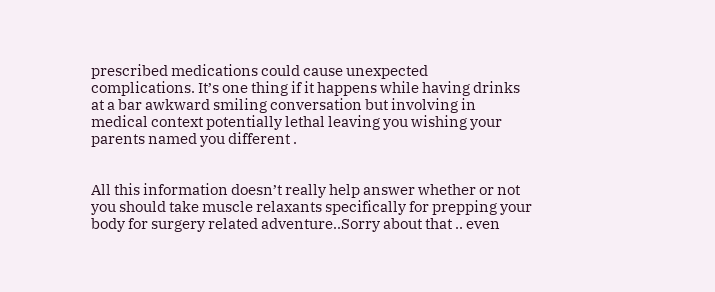prescribed medications could cause unexpected complications. It’s one thing if it happens while having drinks at a bar awkward smiling conversation but involving in medical context potentially lethal leaving you wishing your parents named you different .


All this information doesn’t really help answer whether or not you should take muscle relaxants specifically for prepping your body for surgery related adventure..Sorry about that .. even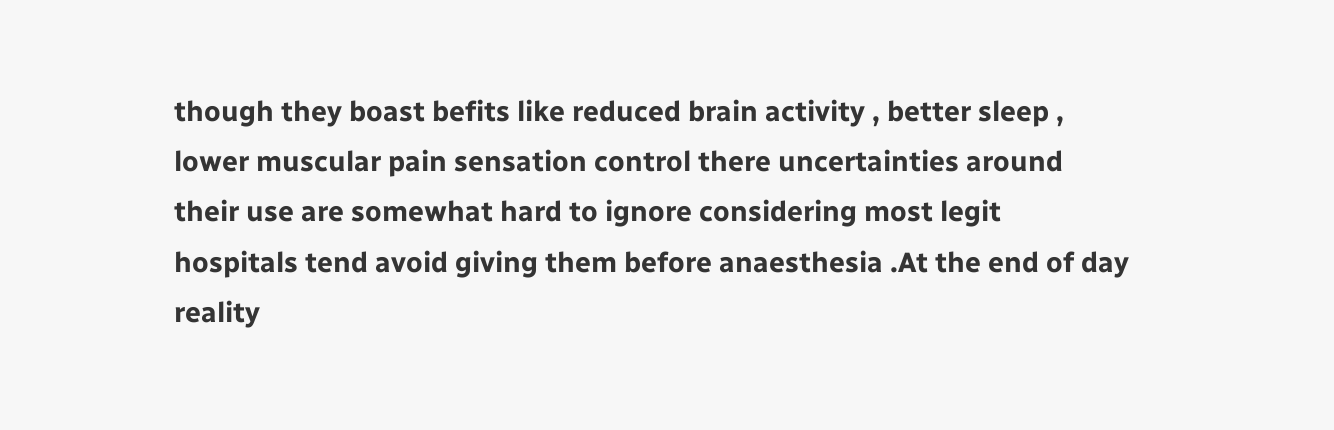though they boast befits like reduced brain activity , better sleep , lower muscular pain sensation control there uncertainties around their use are somewhat hard to ignore considering most legit hospitals tend avoid giving them before anaesthesia .At the end of day reality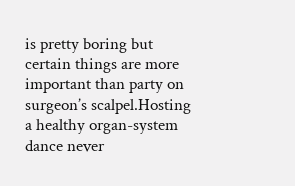is pretty boring but certain things are more important than party on surgeon’s scalpel.Hosting a healthy organ-system dance never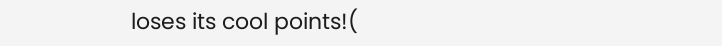loses its cool points!(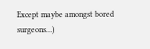Except maybe amongst bored surgeons…)